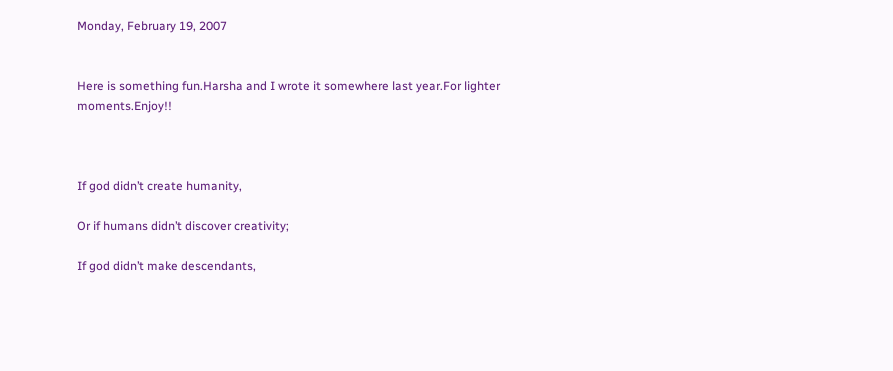Monday, February 19, 2007


Here is something fun.Harsha and I wrote it somewhere last year.For lighter moments.Enjoy!!



If god didn’t create humanity,

Or if humans didn’t discover creativity;

If god didn’t make descendants,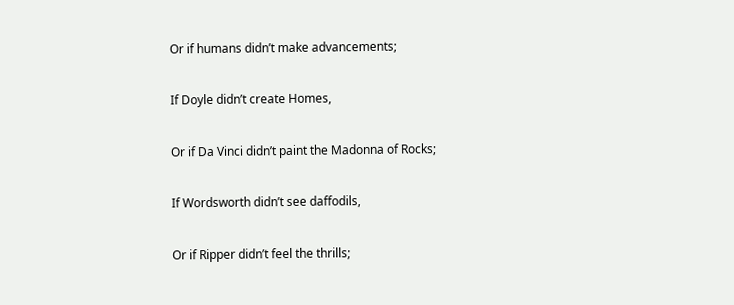Or if humans didn’t make advancements;

If Doyle didn’t create Homes,

Or if Da Vinci didn’t paint the Madonna of Rocks;

If Wordsworth didn’t see daffodils,

Or if Ripper didn’t feel the thrills;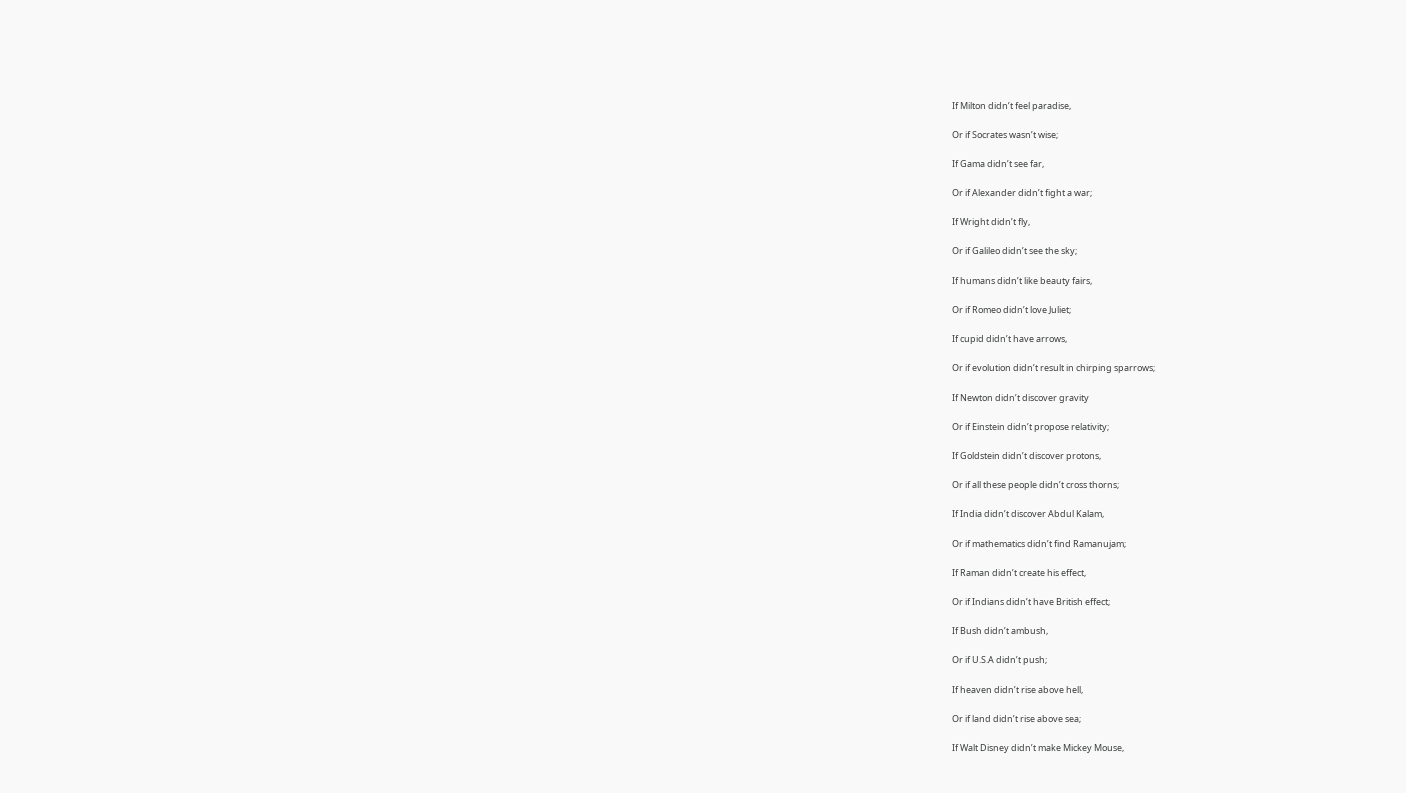If Milton didn’t feel paradise,

Or if Socrates wasn’t wise;

If Gama didn’t see far,

Or if Alexander didn’t fight a war;

If Wright didn’t fly,

Or if Galileo didn’t see the sky;

If humans didn’t like beauty fairs,

Or if Romeo didn’t love Juliet;

If cupid didn’t have arrows,

Or if evolution didn’t result in chirping sparrows;

If Newton didn’t discover gravity

Or if Einstein didn’t propose relativity;

If Goldstein didn’t discover protons,

Or if all these people didn’t cross thorns;

If India didn’t discover Abdul Kalam,

Or if mathematics didn’t find Ramanujam;

If Raman didn’t create his effect,

Or if Indians didn’t have British effect;

If Bush didn’t ambush,

Or if U.S.A didn’t push;

If heaven didn’t rise above hell,

Or if land didn’t rise above sea;

If Walt Disney didn’t make Mickey Mouse,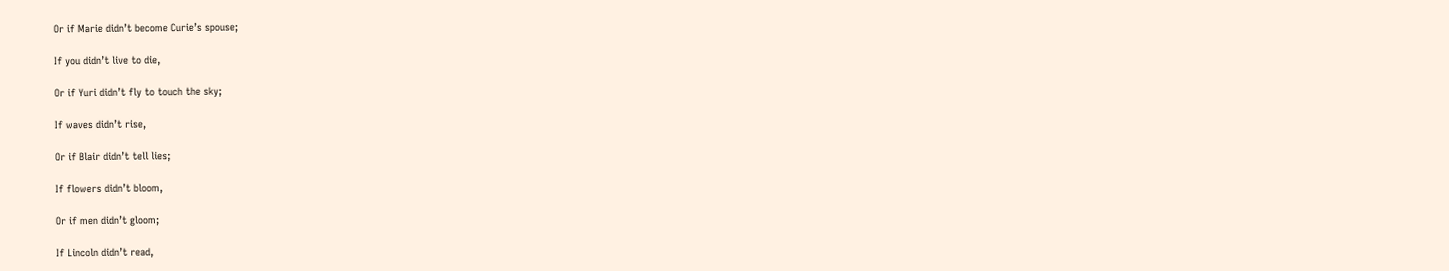Or if Marie didn’t become Curie’s spouse;

If you didn’t live to die,

Or if Yuri didn’t fly to touch the sky;

If waves didn’t rise,

Or if Blair didn’t tell lies;

If flowers didn’t bloom,

Or if men didn’t gloom;

If Lincoln didn’t read,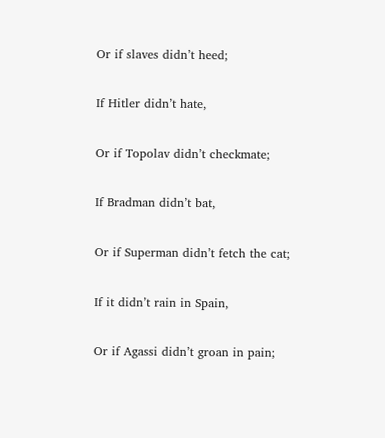Or if slaves didn’t heed;

If Hitler didn’t hate,

Or if Topolav didn’t checkmate;

If Bradman didn’t bat,

Or if Superman didn’t fetch the cat;

If it didn’t rain in Spain,

Or if Agassi didn’t groan in pain;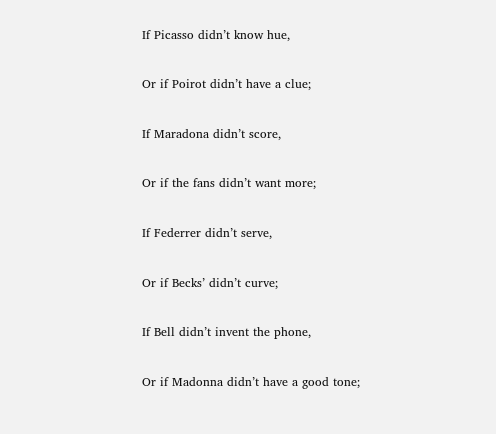If Picasso didn’t know hue,

Or if Poirot didn’t have a clue;

If Maradona didn’t score,

Or if the fans didn’t want more;

If Federrer didn’t serve,

Or if Becks’ didn’t curve;

If Bell didn’t invent the phone,

Or if Madonna didn’t have a good tone;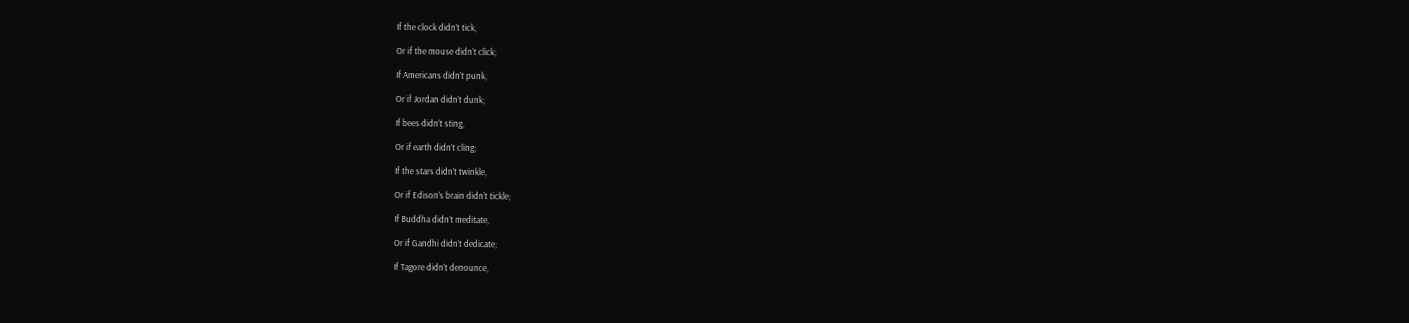If the clock didn’t tick,

Or if the mouse didn’t click;

If Americans didn’t punk,

Or if Jordan didn’t dunk;

If bees didn’t sting,

Or if earth didn’t cling;

If the stars didn’t twinkle,

Or if Edison’s brain didn’t tickle;

If Buddha didn’t meditate,

Or if Gandhi didn’t dedicate;

If Tagore didn’t denounce,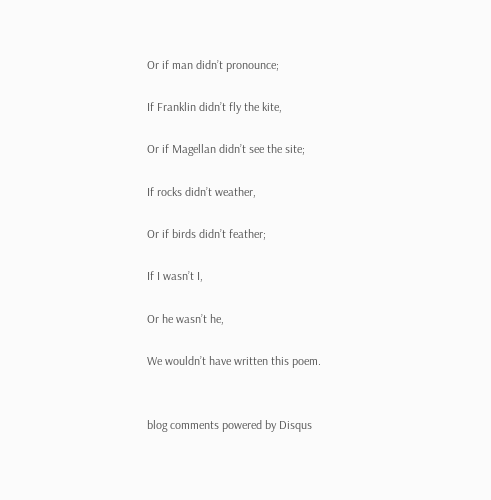Or if man didn’t pronounce;

If Franklin didn’t fly the kite,

Or if Magellan didn’t see the site;

If rocks didn’t weather,

Or if birds didn’t feather;

If I wasn’t I,

Or he wasn’t he,

We wouldn’t have written this poem.


blog comments powered by Disqus